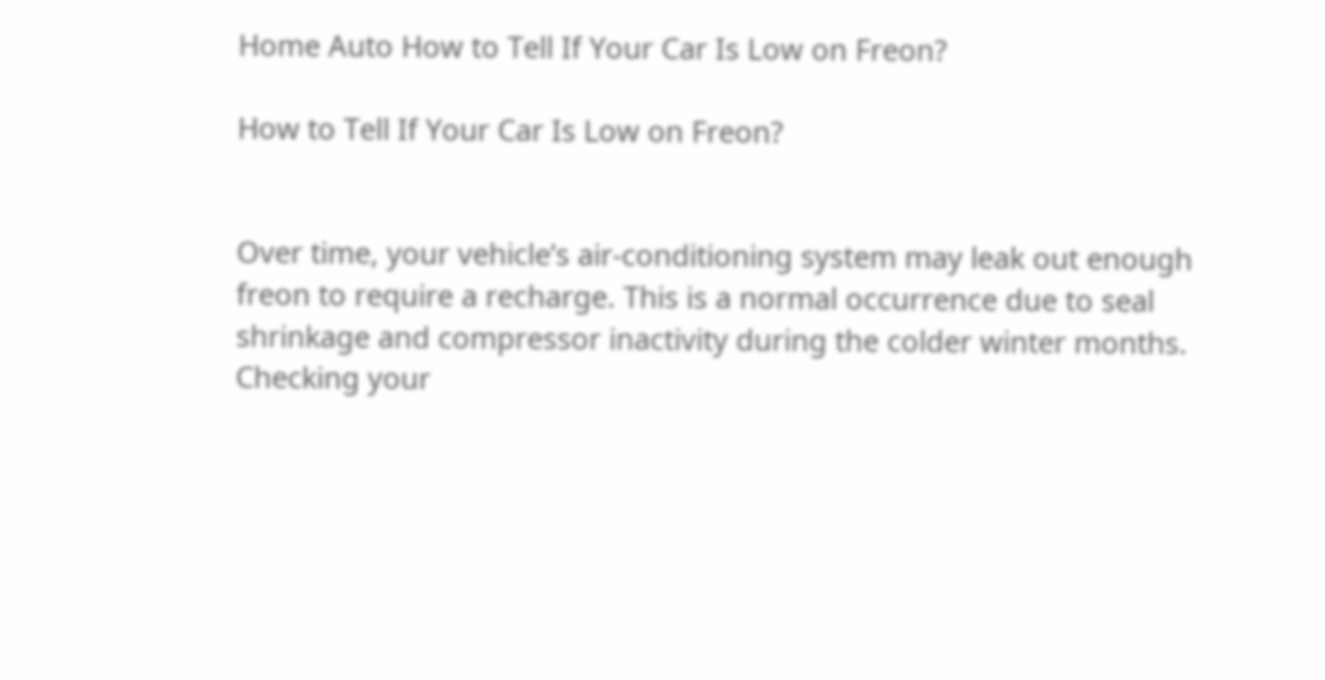Home Auto How to Tell If Your Car Is Low on Freon?

How to Tell If Your Car Is Low on Freon?


Over time, your vehicle’s air-conditioning system may leak out enough freon to require a recharge. This is a normal occurrence due to seal shrinkage and compressor inactivity during the colder winter months. Checking your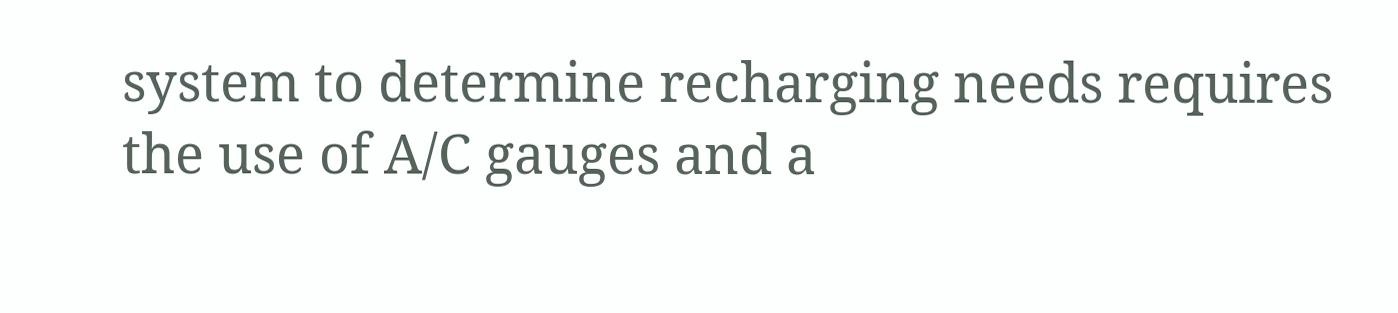system to determine recharging needs requires the use of A/C gauges and a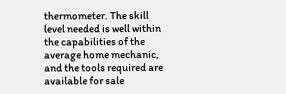thermometer. The skill level needed is well within the capabilities of the average home mechanic, and the tools required are available for sale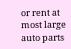or rent at most large auto parts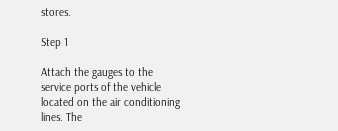stores.

Step 1

Attach the gauges to the service ports of the vehicle located on the air conditioning lines. The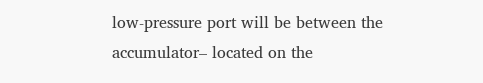low-pressure port will be between the accumulator– located on the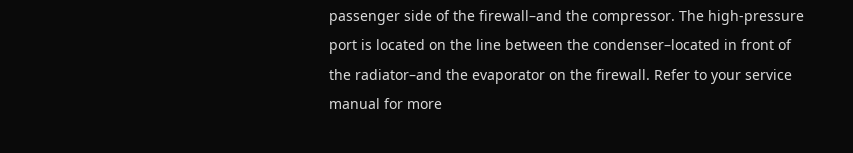passenger side of the firewall–and the compressor. The high-pressure port is located on the line between the condenser–located in front of the radiator–and the evaporator on the firewall. Refer to your service manual for more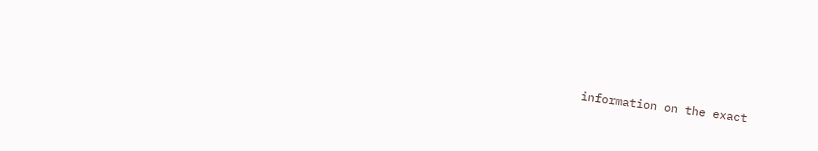information on the exact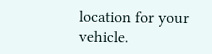location for your vehicle.